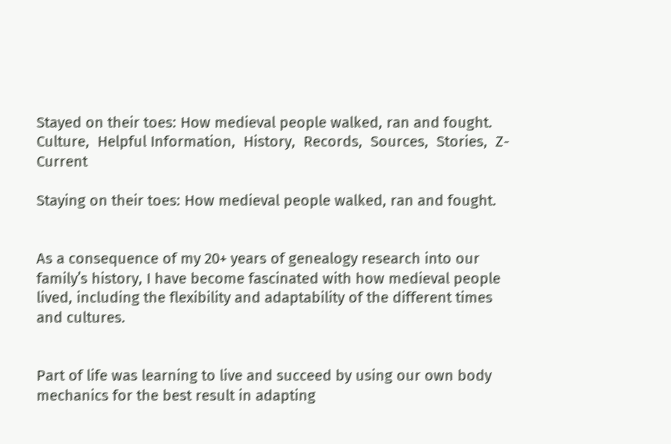Stayed on their toes: How medieval people walked, ran and fought.
Culture,  Helpful Information,  History,  Records,  Sources,  Stories,  Z-Current

Staying on their toes: How medieval people walked, ran and fought.


As a consequence of my 20+ years of genealogy research into our family’s history, I have become fascinated with how medieval people lived, including the flexibility and adaptability of the different times and cultures.


Part of life was learning to live and succeed by using our own body mechanics for the best result in adapting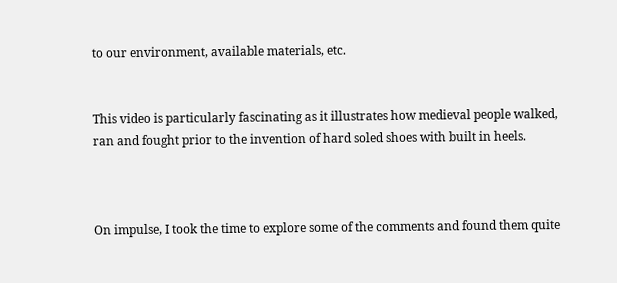to our environment, available materials, etc.


This video is particularly fascinating as it illustrates how medieval people walked, ran and fought prior to the invention of hard soled shoes with built in heels.



On impulse, I took the time to explore some of the comments and found them quite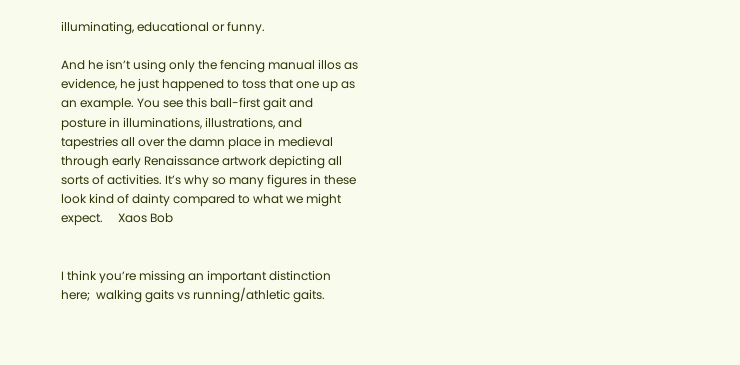illuminating, educational or funny.

And he isn’t using only the fencing manual illos as evidence, he just happened to toss that one up as an example. You see this ball-first gait and posture in illuminations, illustrations, and tapestries all over the damn place in medieval through early Renaissance artwork depicting all sorts of activities. It’s why so many figures in these look kind of dainty compared to what we might expect.     Xaos Bob


I think you’re missing an important distinction here;  walking gaits vs running/athletic gaits.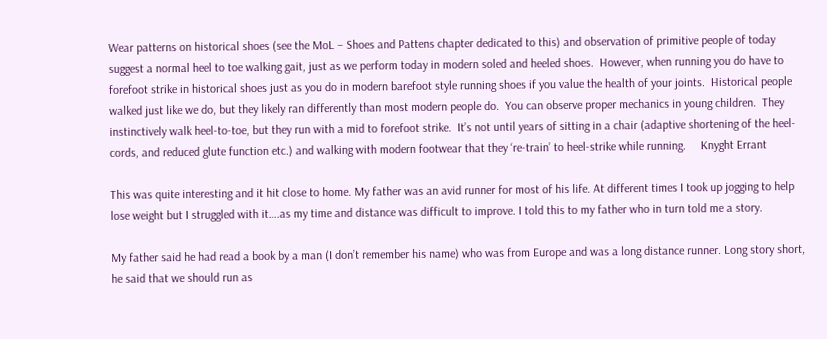Wear patterns on historical shoes (see the MoL – Shoes and Pattens chapter dedicated to this) and observation of primitive people of today suggest a normal heel to toe walking gait, just as we perform today in modern soled and heeled shoes.  However, when running you do have to forefoot strike in historical shoes just as you do in modern barefoot style running shoes if you value the health of your joints.  Historical people walked just like we do, but they likely ran differently than most modern people do.  You can observe proper mechanics in young children.  They instinctively walk heel-to-toe, but they run with a mid to forefoot strike.  It’s not until years of sitting in a chair (adaptive shortening of the heel-cords, and reduced glute function etc.) and walking with modern footwear that they ‘re-train’ to heel-strike while running.     Knyght Errant

This was quite interesting and it hit close to home. My father was an avid runner for most of his life. At different times I took up jogging to help lose weight but I struggled with it….as my time and distance was difficult to improve. I told this to my father who in turn told me a story.

My father said he had read a book by a man (I don’t remember his name) who was from Europe and was a long distance runner. Long story short, he said that we should run as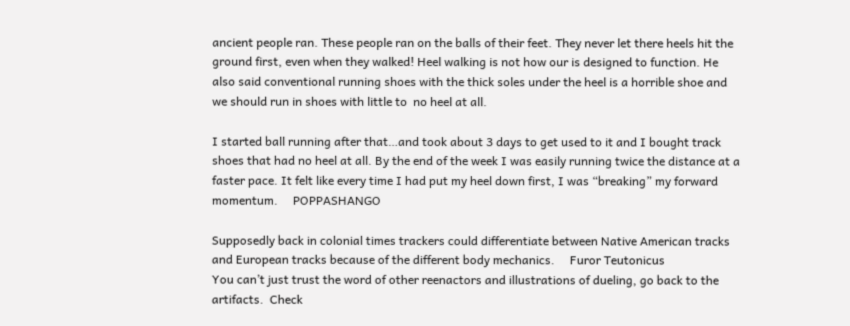ancient people ran. These people ran on the balls of their feet. They never let there heels hit the ground first, even when they walked! Heel walking is not how our is designed to function. He also said conventional running shoes with the thick soles under the heel is a horrible shoe and we should run in shoes with little to  no heel at all.

I started ball running after that…and took about 3 days to get used to it and I bought track shoes that had no heel at all. By the end of the week I was easily running twice the distance at a faster pace. It felt like every time I had put my heel down first, I was “breaking” my forward momentum.     POPPASHANGO

Supposedly back in colonial times trackers could differentiate between Native American tracks and European tracks because of the different body mechanics.     Furor Teutonicus
You can’t just trust the word of other reenactors and illustrations of dueling, go back to the artifacts.  Check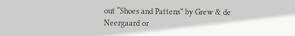out “Shoes and Pattens” by Grew & de Neergaard or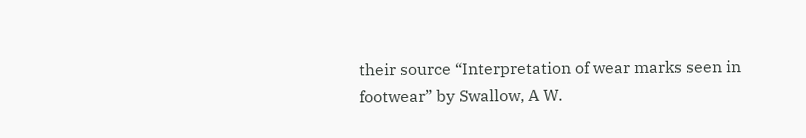their source “Interpretation of wear marks seen in footwear” by Swallow, A W.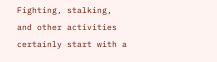Fighting, stalking, and other activities certainly start with a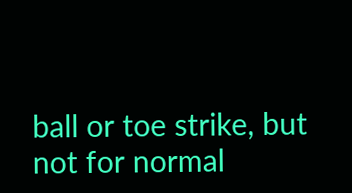ball or toe strike, but not for normal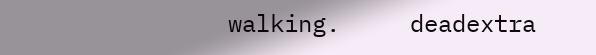walking.     deadextra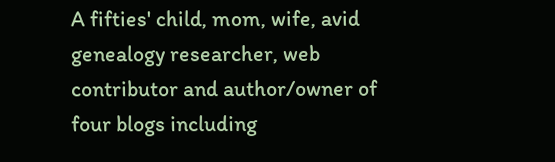A fifties' child, mom, wife, avid genealogy researcher, web contributor and author/owner of four blogs including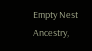Empty Nest Ancestry,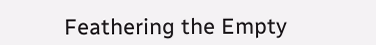Feathering the Empty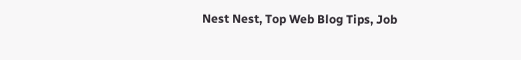Nest Nest, Top Web Blog Tips, Job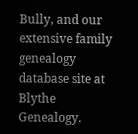Bully, and our extensive family genealogy database site at Blythe Genealogy.